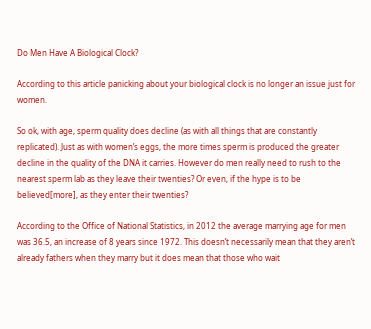Do Men Have A Biological Clock?

According to this article panicking about your biological clock is no longer an issue just for women.

So ok, with age, sperm quality does decline (as with all things that are constantly replicated). Just as with women’s eggs, the more times sperm is produced the greater decline in the quality of the DNA it carries. However do men really need to rush to the nearest sperm lab as they leave their twenties? Or even, if the hype is to be believed[more], as they enter their twenties?

According to the Office of National Statistics, in 2012 the average marrying age for men was 36.5, an increase of 8 years since 1972. This doesn’t necessarily mean that they aren’t already fathers when they marry but it does mean that those who wait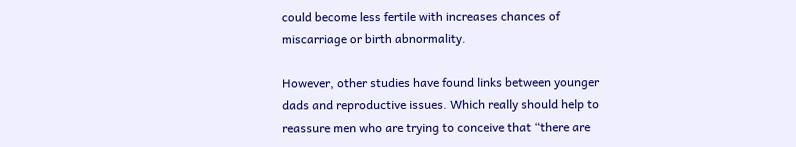could become less fertile with increases chances of miscarriage or birth abnormality.

However, other studies have found links between younger dads and reproductive issues. Which really should help to reassure men who are trying to conceive that “there are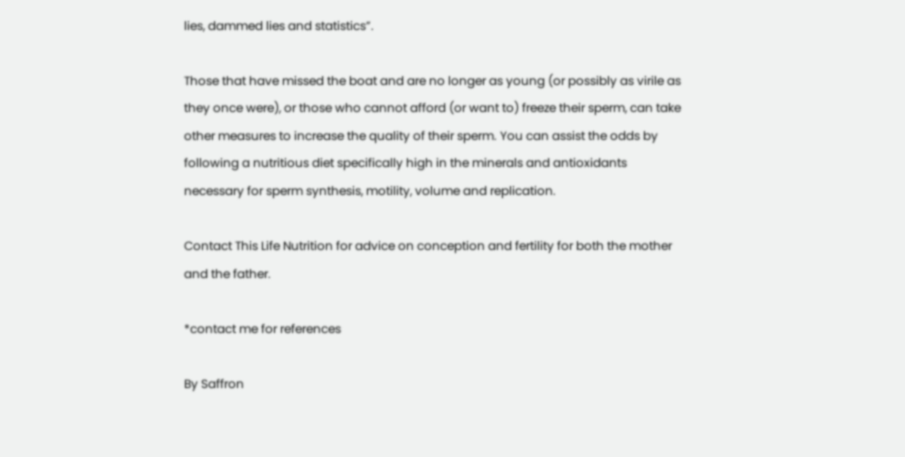lies, dammed lies and statistics”.

Those that have missed the boat and are no longer as young (or possibly as virile as they once were), or those who cannot afford (or want to) freeze their sperm, can take other measures to increase the quality of their sperm. You can assist the odds by following a nutritious diet specifically high in the minerals and antioxidants necessary for sperm synthesis, motility, volume and replication.

Contact This Life Nutrition for advice on conception and fertility for both the mother and the father.

*contact me for references

By Saffron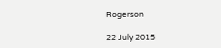Rogerson

22 July 2015